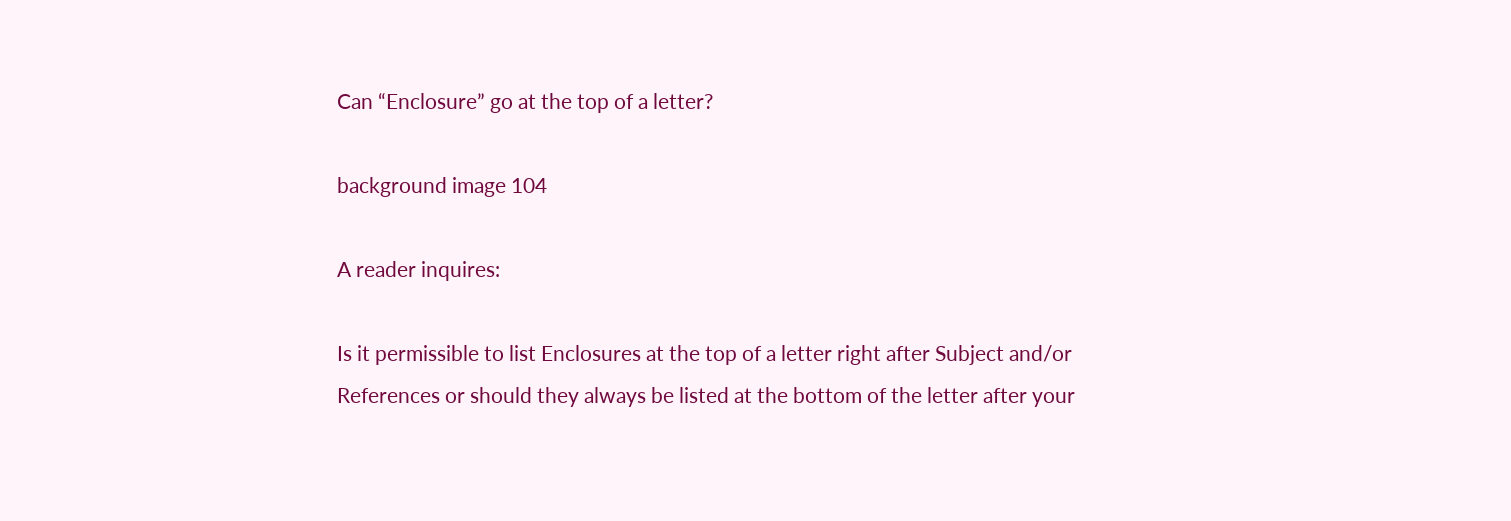Can “Enclosure” go at the top of a letter?

background image 104

A reader inquires:

Is it permissible to list Enclosures at the top of a letter right after Subject and/or References or should they always be listed at the bottom of the letter after your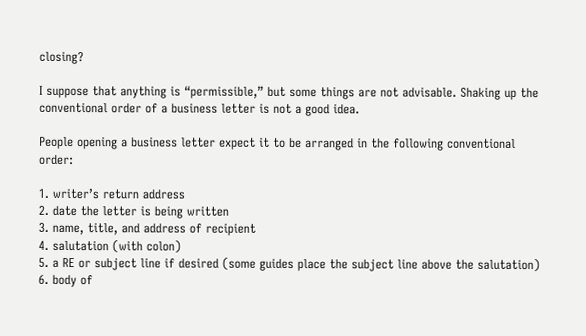closing?

I suppose that anything is “permissible,” but some things are not advisable. Shaking up the conventional order of a business letter is not a good idea.

People opening a business letter expect it to be arranged in the following conventional order:

1. writer’s return address
2. date the letter is being written
3. name, title, and address of recipient
4. salutation (with colon)
5. a RE or subject line if desired (some guides place the subject line above the salutation)
6. body of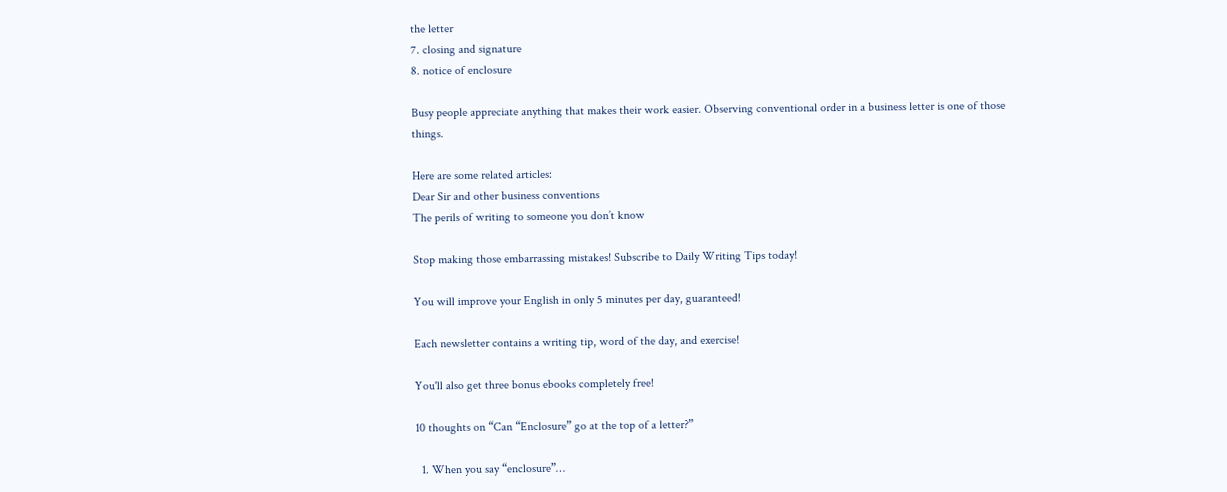the letter
7. closing and signature
8. notice of enclosure

Busy people appreciate anything that makes their work easier. Observing conventional order in a business letter is one of those things.

Here are some related articles:
Dear Sir and other business conventions
The perils of writing to someone you don’t know

Stop making those embarrassing mistakes! Subscribe to Daily Writing Tips today!

You will improve your English in only 5 minutes per day, guaranteed!

Each newsletter contains a writing tip, word of the day, and exercise!

You'll also get three bonus ebooks completely free!

10 thoughts on “Can “Enclosure” go at the top of a letter?”

  1. When you say “enclosure”…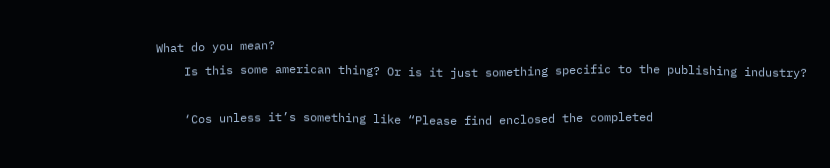What do you mean?
    Is this some american thing? Or is it just something specific to the publishing industry?

    ‘Cos unless it’s something like “Please find enclosed the completed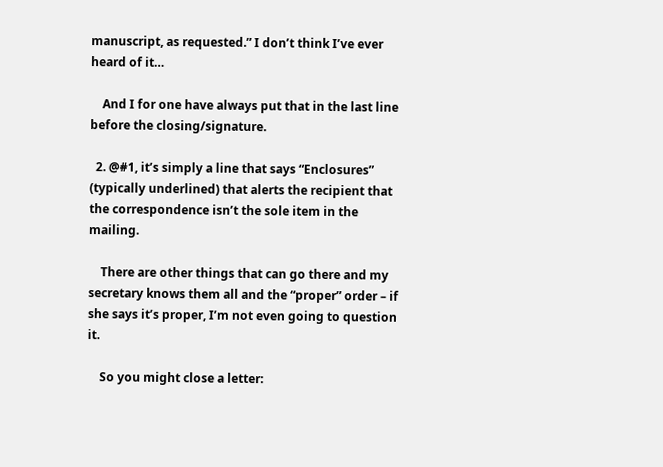manuscript, as requested.” I don’t think I’ve ever heard of it…

    And I for one have always put that in the last line before the closing/signature.

  2. @#1, it’s simply a line that says “Enclosures” (typically underlined) that alerts the recipient that the correspondence isn’t the sole item in the mailing.

    There are other things that can go there and my secretary knows them all and the “proper” order – if she says it’s proper, I’m not even going to question it.

    So you might close a letter: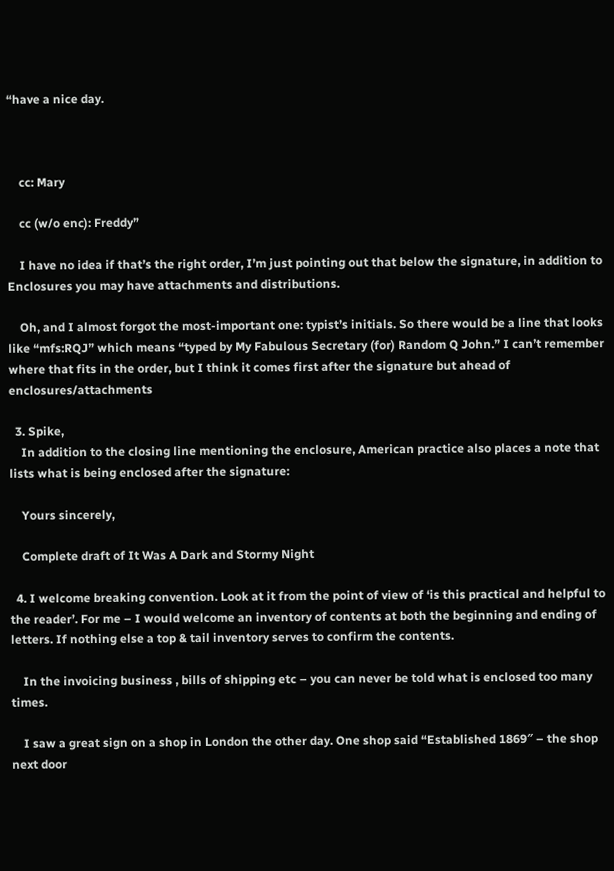“have a nice day.



    cc: Mary

    cc (w/o enc): Freddy”

    I have no idea if that’s the right order, I’m just pointing out that below the signature, in addition to Enclosures you may have attachments and distributions.

    Oh, and I almost forgot the most-important one: typist’s initials. So there would be a line that looks like “mfs:RQJ” which means “typed by My Fabulous Secretary (for) Random Q John.” I can’t remember where that fits in the order, but I think it comes first after the signature but ahead of enclosures/attachments

  3. Spike,
    In addition to the closing line mentioning the enclosure, American practice also places a note that lists what is being enclosed after the signature:

    Yours sincerely,

    Complete draft of It Was A Dark and Stormy Night

  4. I welcome breaking convention. Look at it from the point of view of ‘is this practical and helpful to the reader’. For me – I would welcome an inventory of contents at both the beginning and ending of letters. If nothing else a top & tail inventory serves to confirm the contents.

    In the invoicing business , bills of shipping etc – you can never be told what is enclosed too many times.

    I saw a great sign on a shop in London the other day. One shop said “Established 1869″ – the shop next door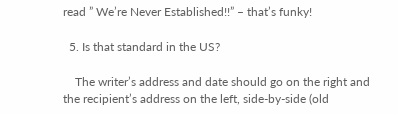read ” We’re Never Established!!” – that’s funky!

  5. Is that standard in the US?

    The writer’s address and date should go on the right and the recipient’s address on the left, side-by-side (old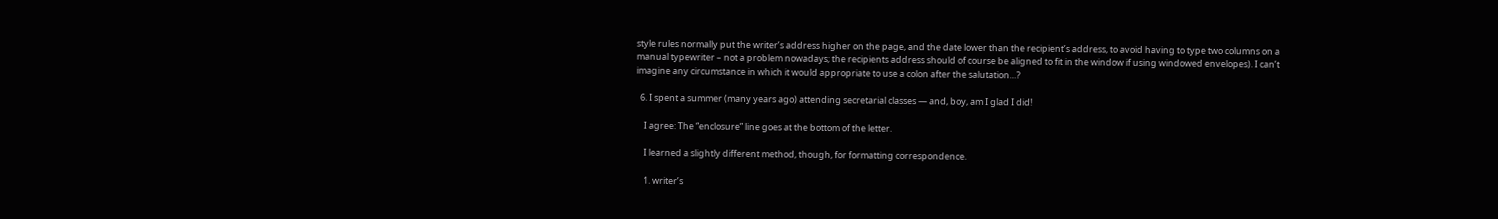style rules normally put the writer’s address higher on the page, and the date lower than the recipient’s address, to avoid having to type two columns on a manual typewriter – not a problem nowadays; the recipients address should of course be aligned to fit in the window if using windowed envelopes). I can’t imagine any circumstance in which it would appropriate to use a colon after the salutation…?

  6. I spent a summer (many years ago) attending secretarial classes — and, boy, am I glad I did!

    I agree: The “enclosure” line goes at the bottom of the letter.

    I learned a slightly different method, though, for formatting correspondence.

    1. writer’s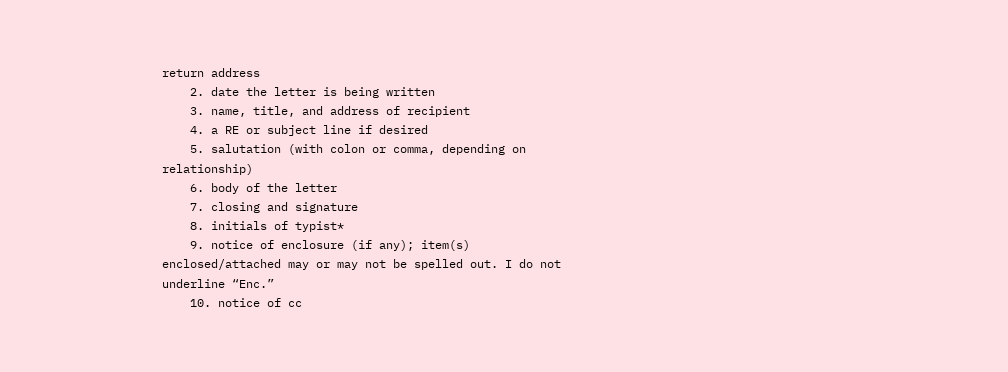return address
    2. date the letter is being written
    3. name, title, and address of recipient
    4. a RE or subject line if desired
    5. salutation (with colon or comma, depending on relationship)
    6. body of the letter
    7. closing and signature
    8. initials of typist*
    9. notice of enclosure (if any); item(s) enclosed/attached may or may not be spelled out. I do not underline “Enc.”
    10. notice of cc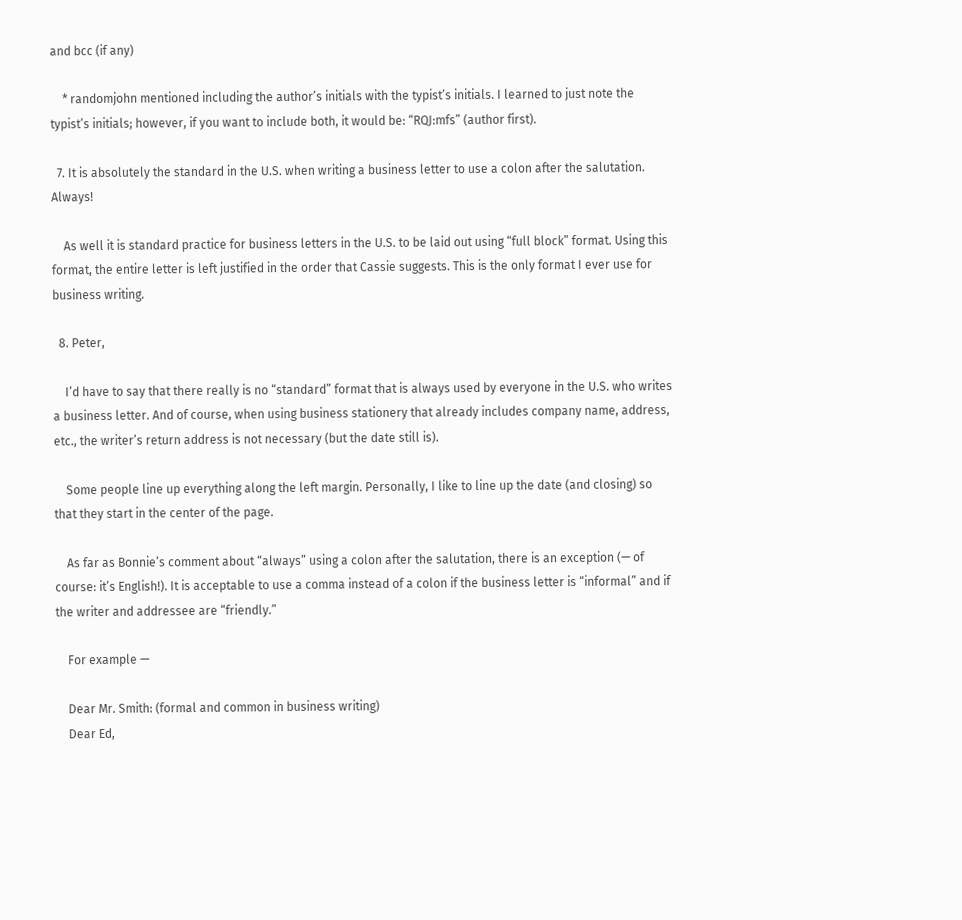and bcc (if any)

    * randomjohn mentioned including the author’s initials with the typist’s initials. I learned to just note the typist’s initials; however, if you want to include both, it would be: “RQJ:mfs” (author first).

  7. It is absolutely the standard in the U.S. when writing a business letter to use a colon after the salutation. Always!

    As well it is standard practice for business letters in the U.S. to be laid out using “full block” format. Using this format, the entire letter is left justified in the order that Cassie suggests. This is the only format I ever use for business writing.

  8. Peter,

    I’d have to say that there really is no “standard” format that is always used by everyone in the U.S. who writes a business letter. And of course, when using business stationery that already includes company name, address, etc., the writer’s return address is not necessary (but the date still is).

    Some people line up everything along the left margin. Personally, I like to line up the date (and closing) so that they start in the center of the page.

    As far as Bonnie’s comment about “always” using a colon after the salutation, there is an exception (— of course: it’s English!). It is acceptable to use a comma instead of a colon if the business letter is “informal” and if the writer and addressee are “friendly.”

    For example —

    Dear Mr. Smith: (formal and common in business writing)
    Dear Ed,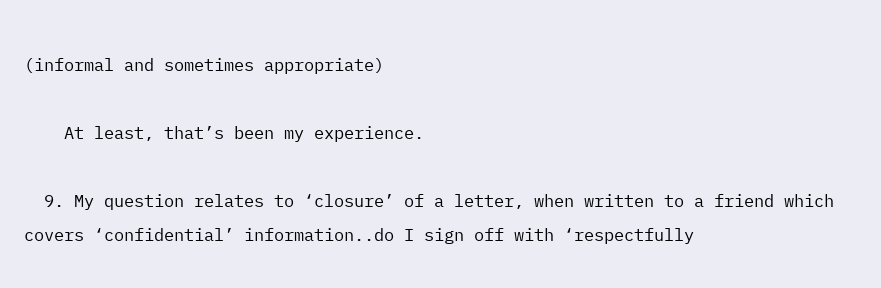(informal and sometimes appropriate)

    At least, that’s been my experience.

  9. My question relates to ‘closure’ of a letter, when written to a friend which covers ‘confidential’ information..do I sign off with ‘respectfully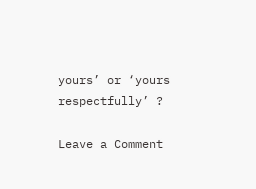yours’ or ‘yours respectfully’ ?

Leave a Comment